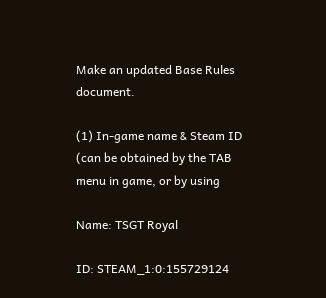Make an updated Base Rules document.

(1) In-game name & Steam ID (can be obtained by the TAB menu in game, or by using

Name: TSGT Royal

ID: STEAM_1:0:155729124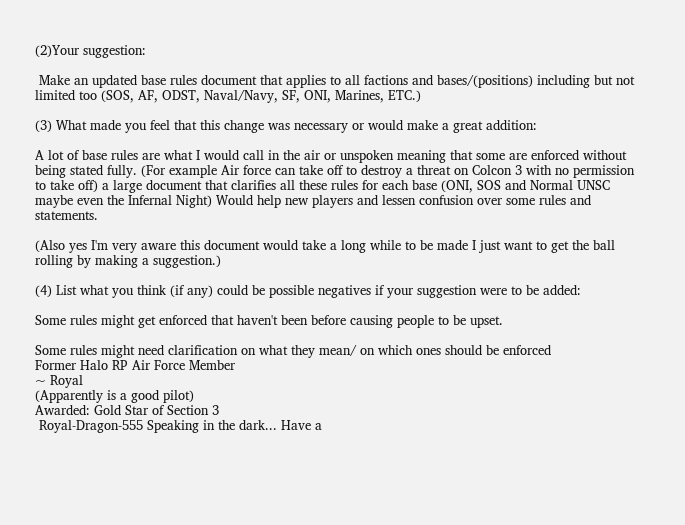(2)Your suggestion:

 Make an updated base rules document that applies to all factions and bases/(positions) including but not limited too (SOS, AF, ODST, Naval/Navy, SF, ONI, Marines, ETC.)

(3) What made you feel that this change was necessary or would make a great addition:

A lot of base rules are what I would call in the air or unspoken meaning that some are enforced without being stated fully. (For example Air force can take off to destroy a threat on Colcon 3 with no permission to take off) a large document that clarifies all these rules for each base (ONI, SOS and Normal UNSC maybe even the Infernal Night) Would help new players and lessen confusion over some rules and statements.

(Also yes I'm very aware this document would take a long while to be made I just want to get the ball rolling by making a suggestion.)

(4) List what you think (if any) could be possible negatives if your suggestion were to be added:

Some rules might get enforced that haven't been before causing people to be upset.

Some rules might need clarification on what they mean/ on which ones should be enforced
Former Halo RP Air Force Member
~ Royal
(Apparently is a good pilot)
Awarded: Gold Star of Section 3
 Royal-Dragon-555 Speaking in the dark... Have a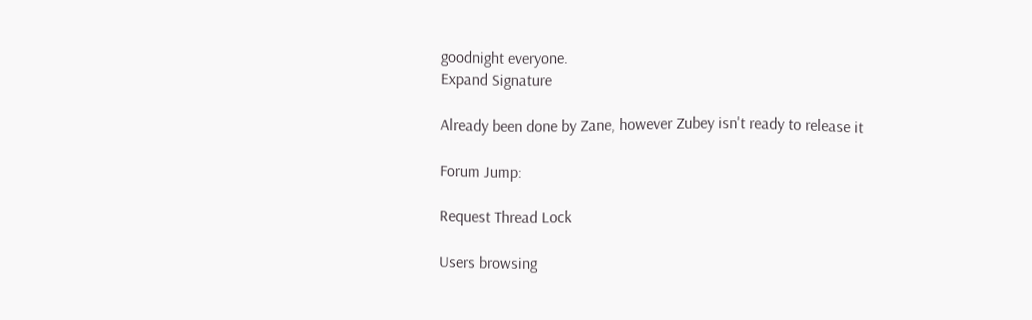goodnight everyone.
Expand Signature

Already been done by Zane, however Zubey isn't ready to release it

Forum Jump:

Request Thread Lock

Users browsing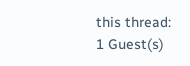this thread:
1 Guest(s)